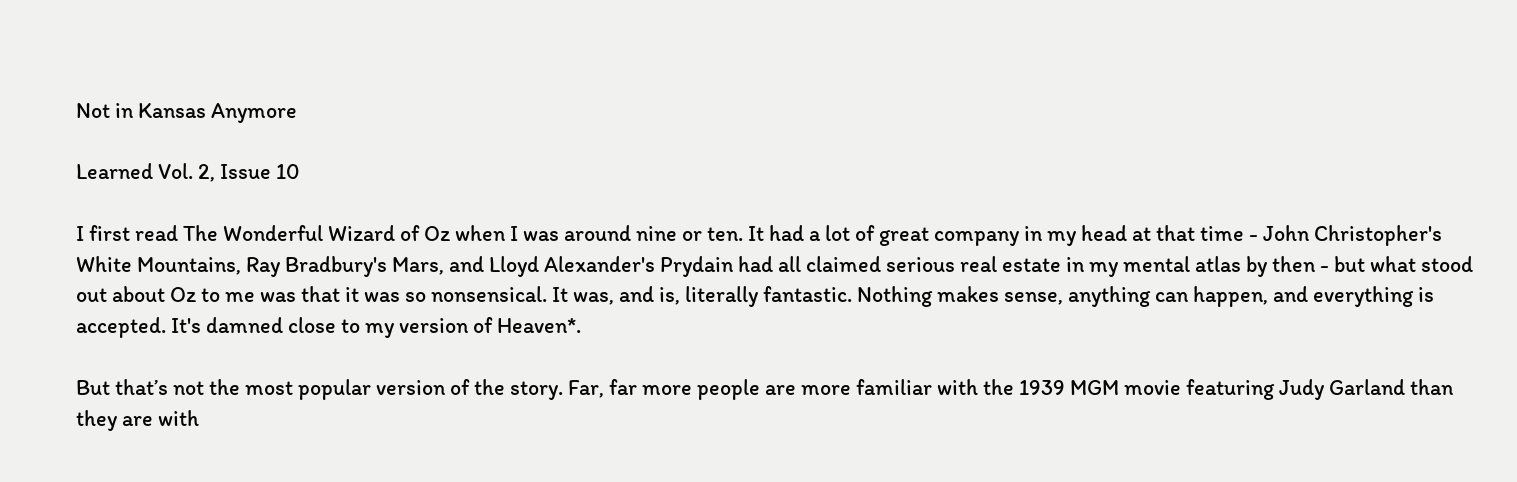Not in Kansas Anymore

Learned Vol. 2, Issue 10

I first read The Wonderful Wizard of Oz when I was around nine or ten. It had a lot of great company in my head at that time - John Christopher's White Mountains, Ray Bradbury's Mars, and Lloyd Alexander's Prydain had all claimed serious real estate in my mental atlas by then - but what stood out about Oz to me was that it was so nonsensical. It was, and is, literally fantastic. Nothing makes sense, anything can happen, and everything is accepted. It's damned close to my version of Heaven*.

But that’s not the most popular version of the story. Far, far more people are more familiar with the 1939 MGM movie featuring Judy Garland than they are with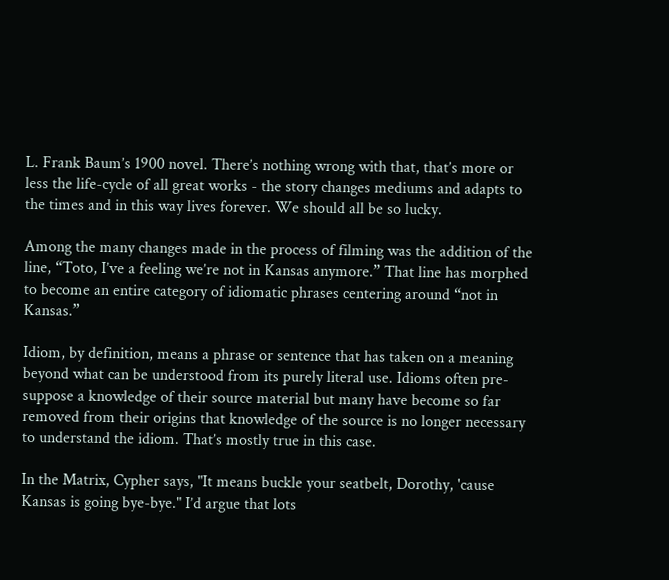L. Frank Baum’s 1900 novel. There’s nothing wrong with that, that’s more or less the life-cycle of all great works - the story changes mediums and adapts to the times and in this way lives forever. We should all be so lucky.

Among the many changes made in the process of filming was the addition of the line, “Toto, I’ve a feeling we’re not in Kansas anymore.” That line has morphed to become an entire category of idiomatic phrases centering around “not in Kansas.”

Idiom, by definition, means a phrase or sentence that has taken on a meaning beyond what can be understood from its purely literal use. Idioms often pre-suppose a knowledge of their source material but many have become so far removed from their origins that knowledge of the source is no longer necessary to understand the idiom. That’s mostly true in this case.

In the Matrix, Cypher says, "It means buckle your seatbelt, Dorothy, 'cause Kansas is going bye-bye." I’d argue that lots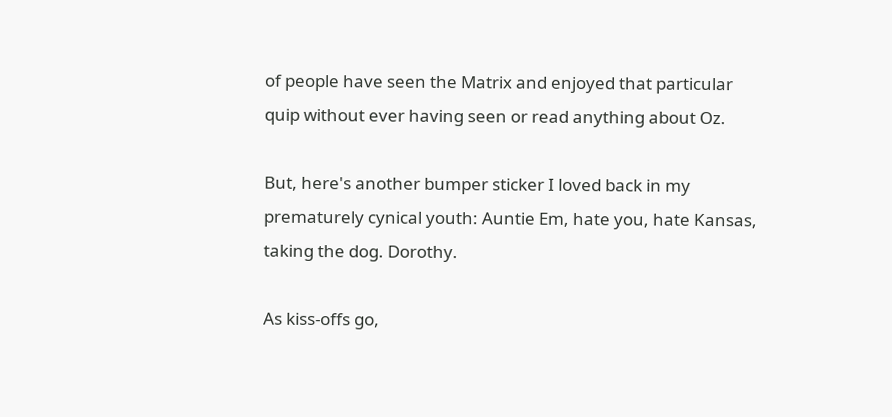of people have seen the Matrix and enjoyed that particular quip without ever having seen or read anything about Oz.

But, here's another bumper sticker I loved back in my prematurely cynical youth: Auntie Em, hate you, hate Kansas, taking the dog. Dorothy.

As kiss-offs go,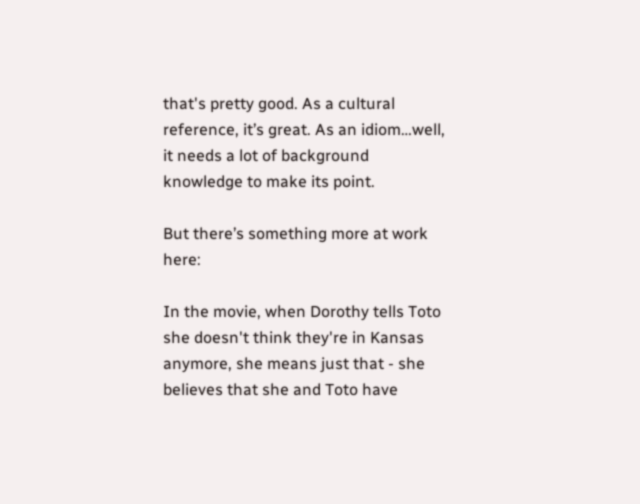that's pretty good. As a cultural reference, it’s great. As an idiom…well, it needs a lot of background knowledge to make its point.

But there’s something more at work here:

In the movie, when Dorothy tells Toto she doesn't think they're in Kansas anymore, she means just that - she believes that she and Toto have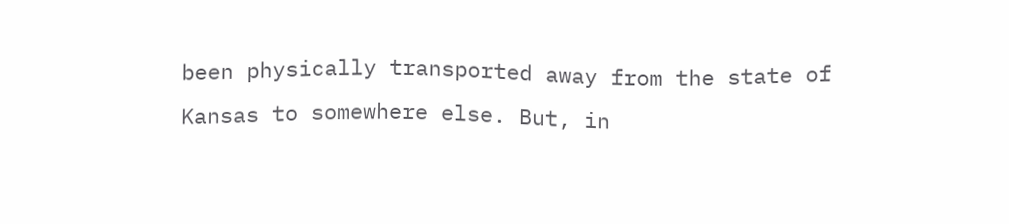been physically transported away from the state of Kansas to somewhere else. But, in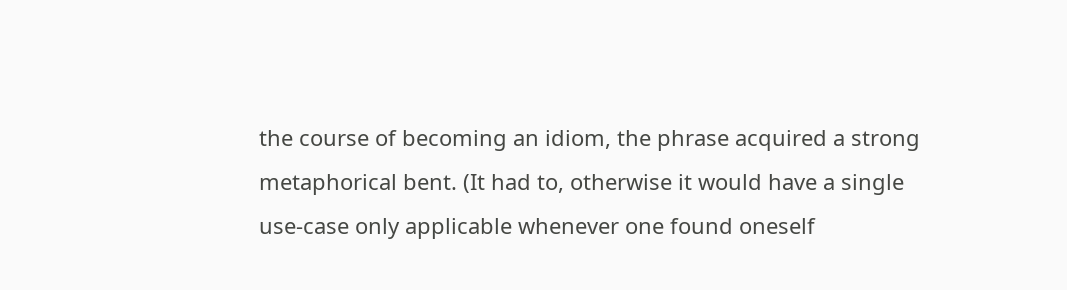the course of becoming an idiom, the phrase acquired a strong metaphorical bent. (It had to, otherwise it would have a single use-case only applicable whenever one found oneself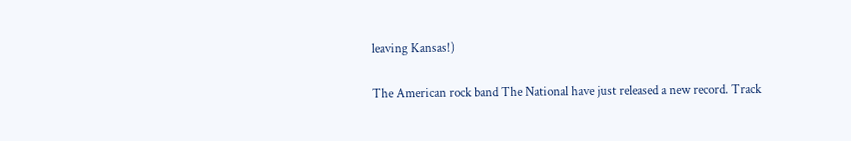leaving Kansas!)

The American rock band The National have just released a new record. Track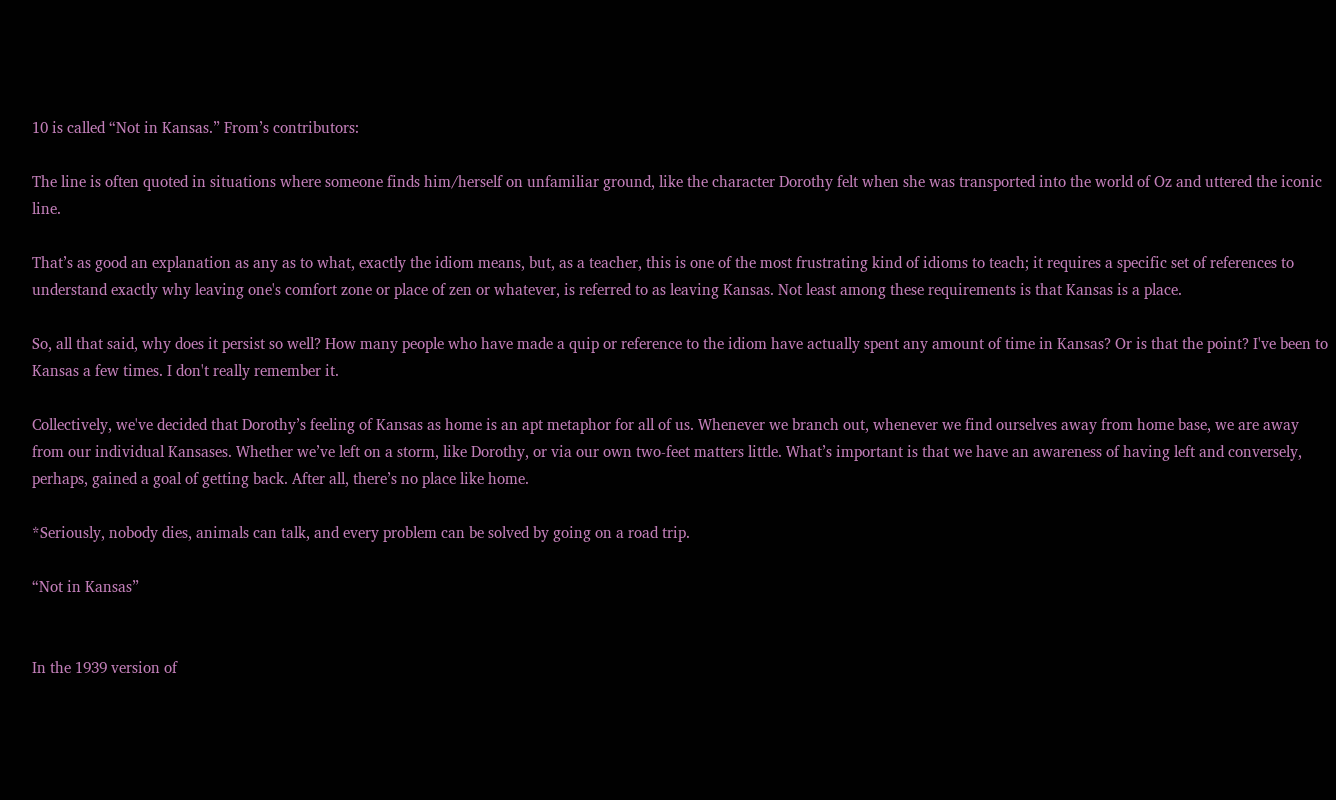10 is called “Not in Kansas.” From’s contributors:

The line is often quoted in situations where someone finds him/herself on unfamiliar ground, like the character Dorothy felt when she was transported into the world of Oz and uttered the iconic line.

That’s as good an explanation as any as to what, exactly the idiom means, but, as a teacher, this is one of the most frustrating kind of idioms to teach; it requires a specific set of references to understand exactly why leaving one's comfort zone or place of zen or whatever, is referred to as leaving Kansas. Not least among these requirements is that Kansas is a place.

So, all that said, why does it persist so well? How many people who have made a quip or reference to the idiom have actually spent any amount of time in Kansas? Or is that the point? I've been to Kansas a few times. I don't really remember it.

Collectively, we've decided that Dorothy’s feeling of Kansas as home is an apt metaphor for all of us. Whenever we branch out, whenever we find ourselves away from home base, we are away from our individual Kansases. Whether we’ve left on a storm, like Dorothy, or via our own two-feet matters little. What’s important is that we have an awareness of having left and conversely, perhaps, gained a goal of getting back. After all, there’s no place like home.

*Seriously, nobody dies, animals can talk, and every problem can be solved by going on a road trip.

“Not in Kansas”


In the 1939 version of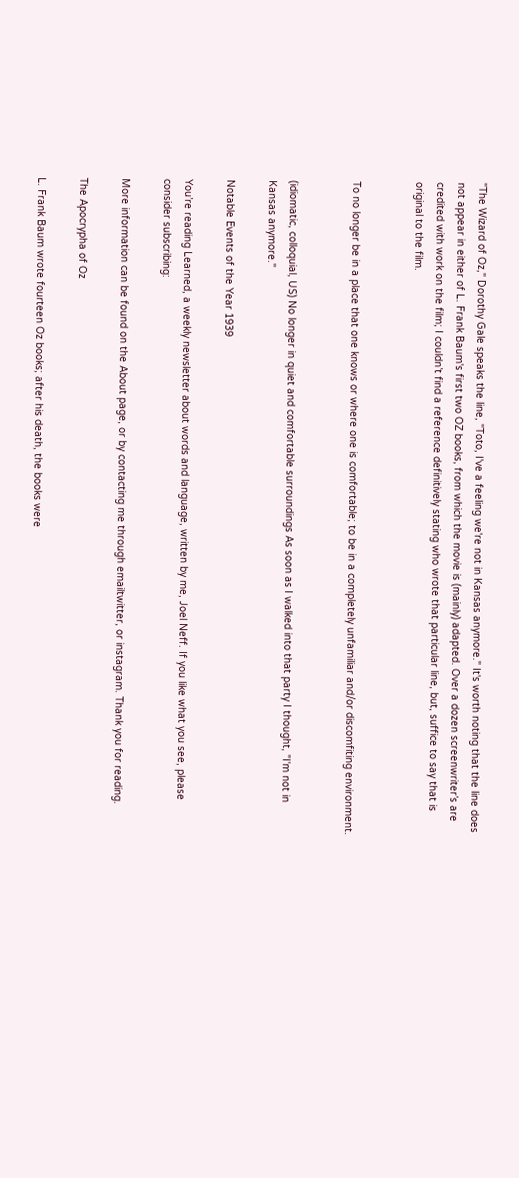"The Wizard of Oz," Dorothy Gale speaks the line, "Toto, I've a feeling we're not in Kansas anymore." It's worth noting that the line does not appear in either of L. Frank Baum's first two OZ books, from which the movie is (mainly) adapted. Over a dozen screenwriter’s are credited with work on the film; I couldn’t find a reference definitively stating who wrote that particular line, but, suffice to say that is original to the film.


To no longer be in a place that one knows or where one is comfortable; to be in a completely unfamiliar and/or discomfiting environment.


(idiomatic, colloquial, US) No longer in quiet and comfortable surroundings As soon as I walked into that party I thought, "I'm not in Kansas anymore."

Notable Events of the Year 1939

You’re reading Learned, a weekly newsletter about words and language, written by me, Joel Neff. If you like what you see, please consider subscribing:

More information can be found on the About page, or by contacting me through emailtwitter, or instagram. Thank you for reading.

The Apocrypha of Oz

L. Frank Baum wrote fourteen Oz books; after his death, the books were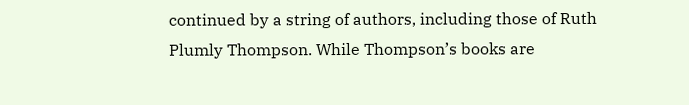continued by a string of authors, including those of Ruth Plumly Thompson. While Thompson’s books are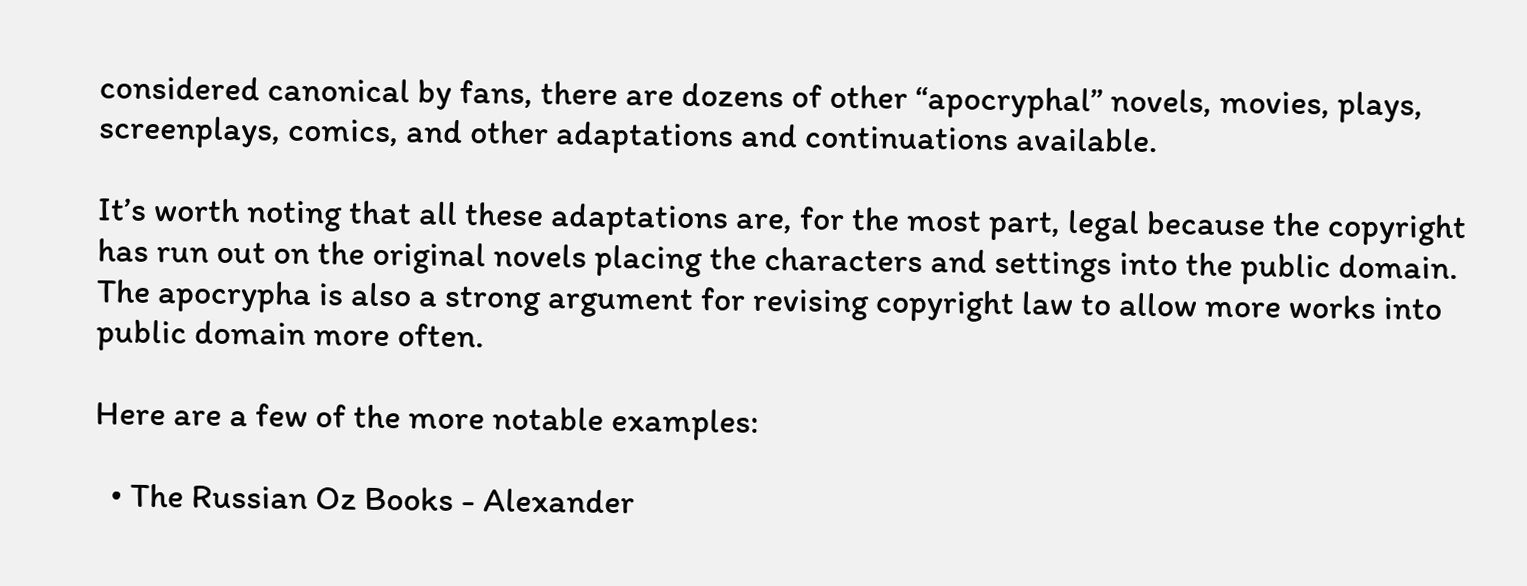considered canonical by fans, there are dozens of other “apocryphal” novels, movies, plays, screenplays, comics, and other adaptations and continuations available.

It’s worth noting that all these adaptations are, for the most part, legal because the copyright has run out on the original novels placing the characters and settings into the public domain. The apocrypha is also a strong argument for revising copyright law to allow more works into public domain more often.

Here are a few of the more notable examples:

  • The Russian Oz Books - Alexander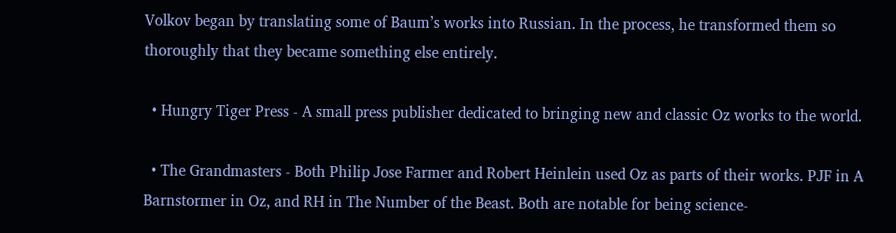Volkov began by translating some of Baum’s works into Russian. In the process, he transformed them so thoroughly that they became something else entirely.

  • Hungry Tiger Press - A small press publisher dedicated to bringing new and classic Oz works to the world.

  • The Grandmasters - Both Philip Jose Farmer and Robert Heinlein used Oz as parts of their works. PJF in A Barnstormer in Oz, and RH in The Number of the Beast. Both are notable for being science-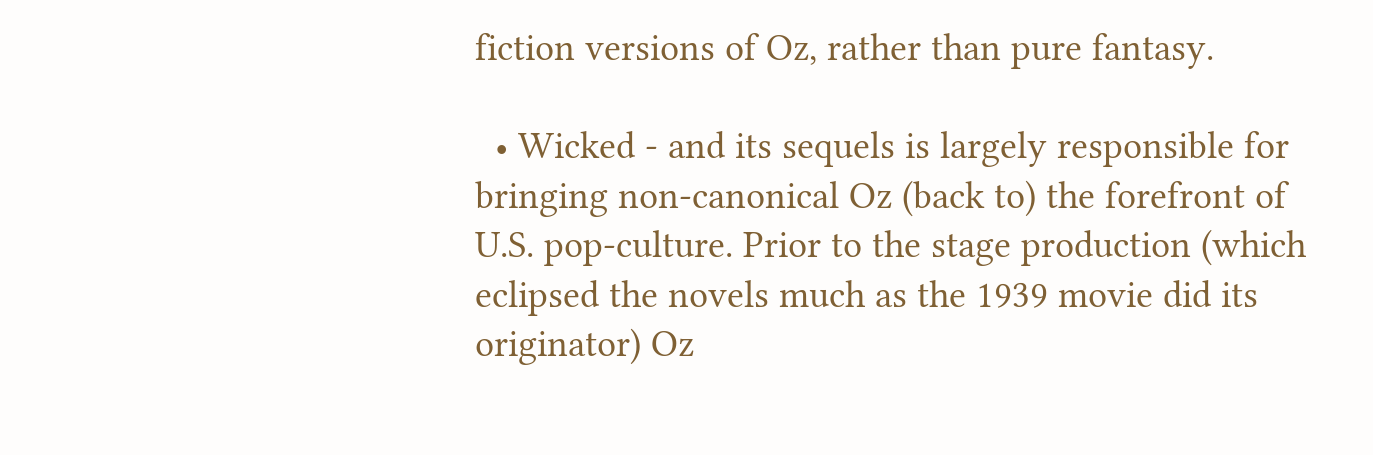fiction versions of Oz, rather than pure fantasy.

  • Wicked - and its sequels is largely responsible for bringing non-canonical Oz (back to) the forefront of U.S. pop-culture. Prior to the stage production (which eclipsed the novels much as the 1939 movie did its originator) Oz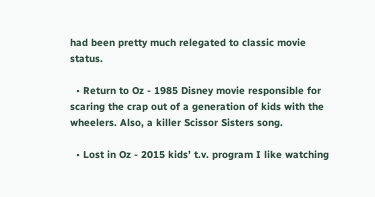had been pretty much relegated to classic movie status.

  • Return to Oz - 1985 Disney movie responsible for scaring the crap out of a generation of kids with the wheelers. Also, a killer Scissor Sisters song.

  • Lost in Oz - 2015 kids’ t.v. program I like watching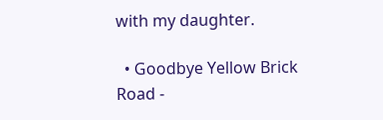with my daughter.

  • Goodbye Yellow Brick Road -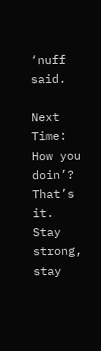‘nuff said.

Next Time: How you doin’? That’s it. Stay strong, stay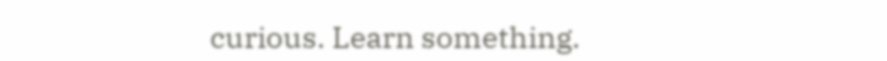curious. Learn something.